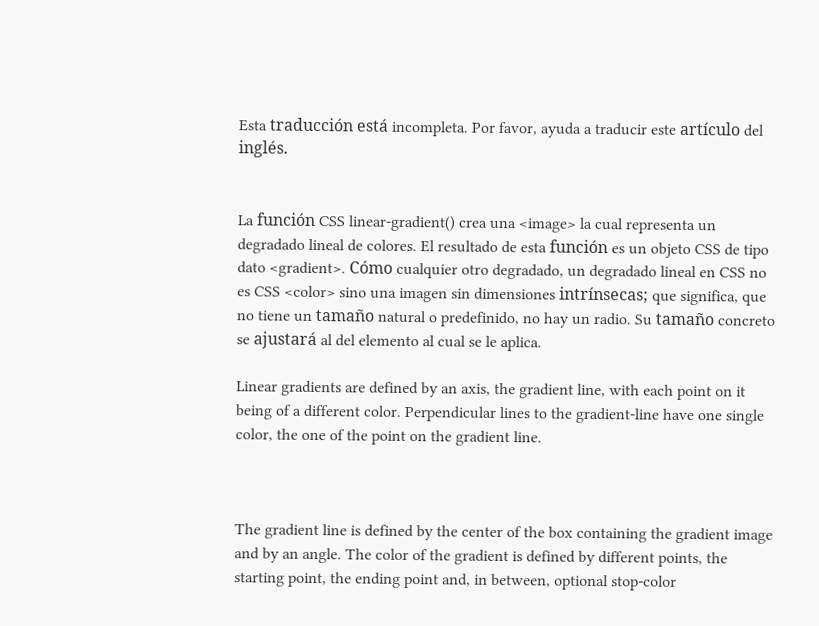Esta traducción está incompleta. Por favor, ayuda a traducir este artículo del inglés.


La función CSS linear-gradient() crea una <image> la cual representa un degradado lineal de colores. El resultado de esta función es un objeto CSS de tipo dato <gradient>. Cómo cualquier otro degradado, un degradado lineal en CSS no es CSS <color> sino una imagen sin dimensiones intrínsecas; que significa, que no tiene un tamaño natural o predefinido, no hay un radio. Su tamaño concreto se ajustará al del elemento al cual se le aplica.

Linear gradients are defined by an axis, the gradient line, with each point on it being of a different color. Perpendicular lines to the gradient-line have one single color, the one of the point on the gradient line.



The gradient line is defined by the center of the box containing the gradient image and by an angle. The color of the gradient is defined by different points, the starting point, the ending point and, in between, optional stop-color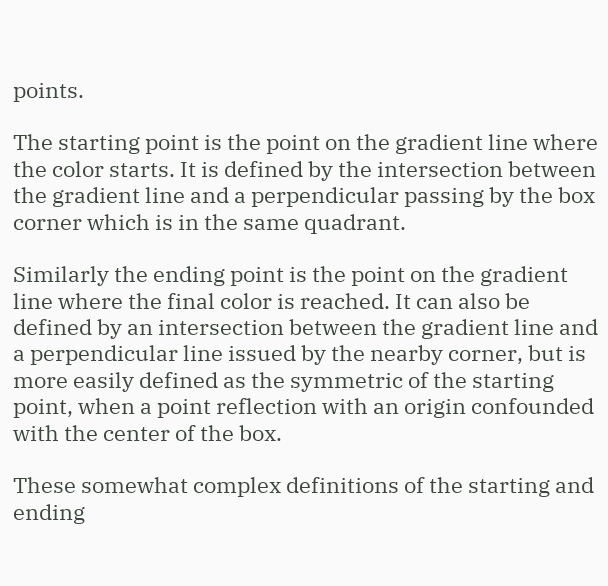points.

The starting point is the point on the gradient line where the color starts. It is defined by the intersection between the gradient line and a perpendicular passing by the box corner which is in the same quadrant.

Similarly the ending point is the point on the gradient line where the final color is reached. It can also be defined by an intersection between the gradient line and a perpendicular line issued by the nearby corner, but is more easily defined as the symmetric of the starting point, when a point reflection with an origin confounded with the center of the box.

These somewhat complex definitions of the starting and ending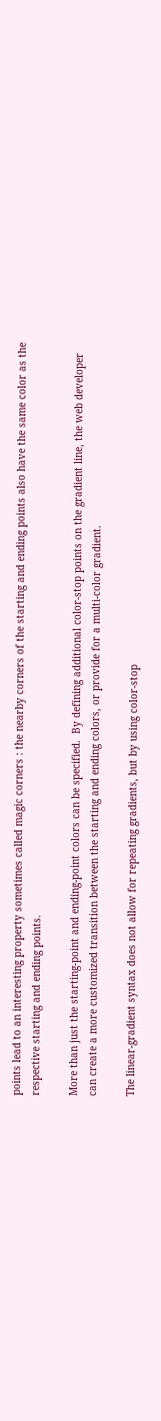points lead to an interesting property sometimes called magic corners : the nearby corners of the starting and ending points also have the same color as the respective starting and ending points.

More than just the starting-point and ending-point colors can be specified.  By defining additional color-stop points on the gradient line, the web developer can create a more customized transition between the starting and ending colors, or provide for a multi-color gradient.

The linear-gradient syntax does not allow for repeating gradients, but by using color-stop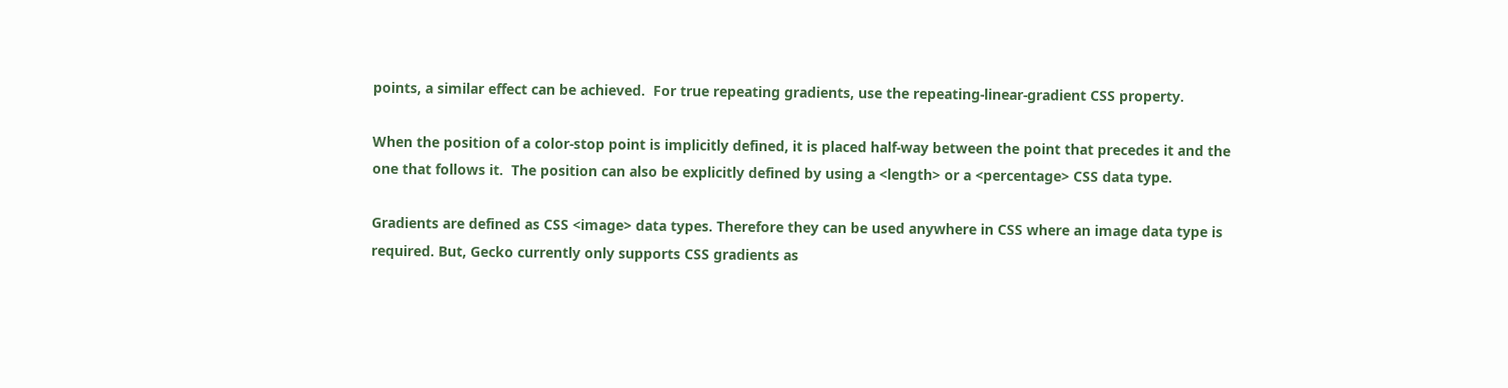points, a similar effect can be achieved.  For true repeating gradients, use the repeating-linear-gradient CSS property.

When the position of a color-stop point is implicitly defined, it is placed half-way between the point that precedes it and the one that follows it.  The position can also be explicitly defined by using a <length> or a <percentage> CSS data type.

Gradients are defined as CSS <image> data types. Therefore they can be used anywhere in CSS where an image data type is required. But, Gecko currently only supports CSS gradients as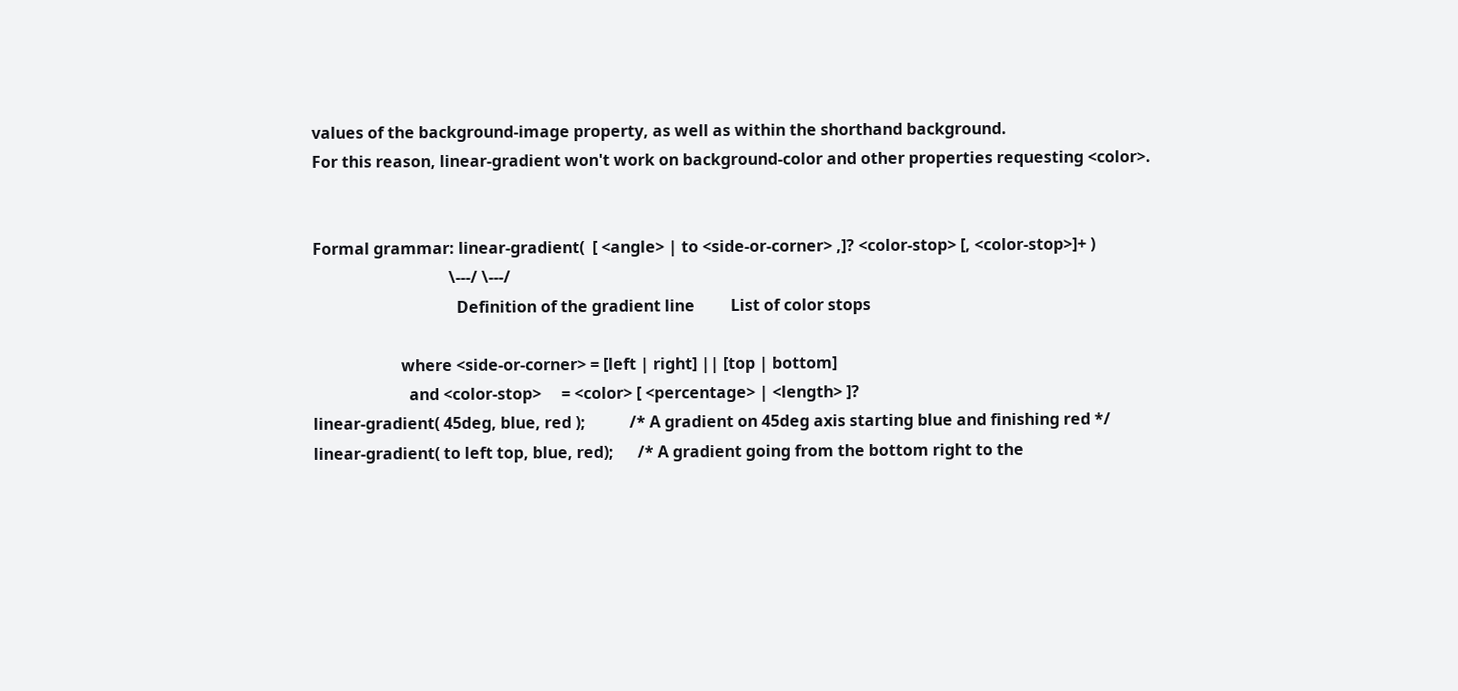values of the background-image property, as well as within the shorthand background.
For this reason, linear-gradient won't work on background-color and other properties requesting <color>.


Formal grammar: linear-gradient(  [ <angle> | to <side-or-corner> ,]? <color-stop> [, <color-stop>]+ )
                                  \---/ \---/
                                    Definition of the gradient line         List of color stops

                      where <side-or-corner> = [left | right] || [top | bottom]
                        and <color-stop>     = <color> [ <percentage> | <length> ]?
linear-gradient( 45deg, blue, red );           /* A gradient on 45deg axis starting blue and finishing red */
linear-gradient( to left top, blue, red);      /* A gradient going from the bottom right to the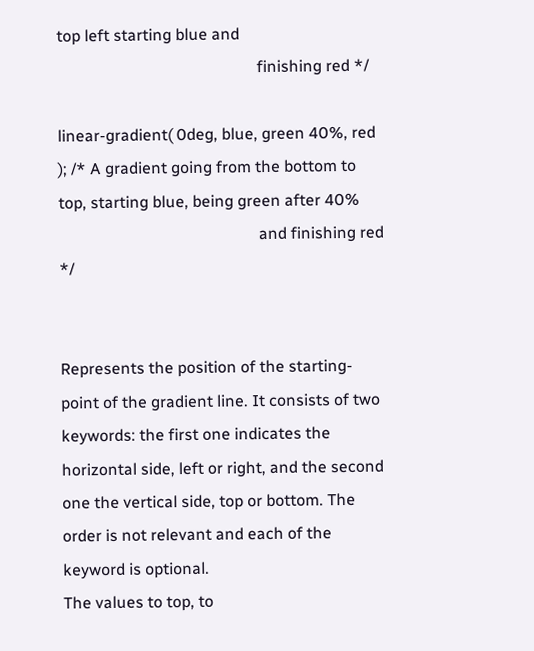top left starting blue and
                                                  finishing red */

linear-gradient( 0deg, blue, green 40%, red ); /* A gradient going from the bottom to top, starting blue, being green after 40%
                                                  and finishing red */


Represents the position of the starting-point of the gradient line. It consists of two keywords: the first one indicates the horizontal side, left or right, and the second one the vertical side, top or bottom. The order is not relevant and each of the keyword is optional.
The values to top, to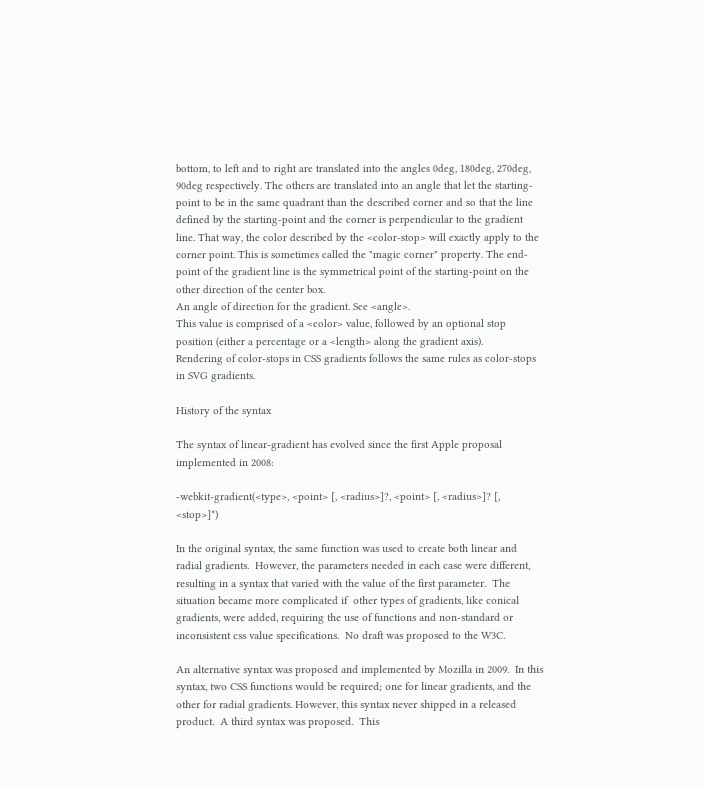bottom, to left and to right are translated into the angles 0deg, 180deg, 270deg, 90deg respectively. The others are translated into an angle that let the starting-point to be in the same quadrant than the described corner and so that the line defined by the starting-point and the corner is perpendicular to the gradient line. That way, the color described by the <color-stop> will exactly apply to the corner point. This is sometimes called the "magic corner" property. The end-point of the gradient line is the symmetrical point of the starting-point on the other direction of the center box.
An angle of direction for the gradient. See <angle>.
This value is comprised of a <color> value, followed by an optional stop position (either a percentage or a <length> along the gradient axis).
Rendering of color-stops in CSS gradients follows the same rules as color-stops in SVG gradients.

History of the syntax

The syntax of linear-gradient has evolved since the first Apple proposal implemented in 2008:

-webkit-gradient(<type>, <point> [, <radius>]?, <point> [, <radius>]? [, <stop>]*)

In the original syntax, the same function was used to create both linear and radial gradients.  However, the parameters needed in each case were different, resulting in a syntax that varied with the value of the first parameter.  The situation became more complicated if  other types of gradients, like conical gradients, were added, requiring the use of functions and non-standard or inconsistent css value specifications.  No draft was proposed to the W3C.

An alternative syntax was proposed and implemented by Mozilla in 2009.  In this syntax, two CSS functions would be required; one for linear gradients, and the other for radial gradients. However, this syntax never shipped in a released product.  A third syntax was proposed.  This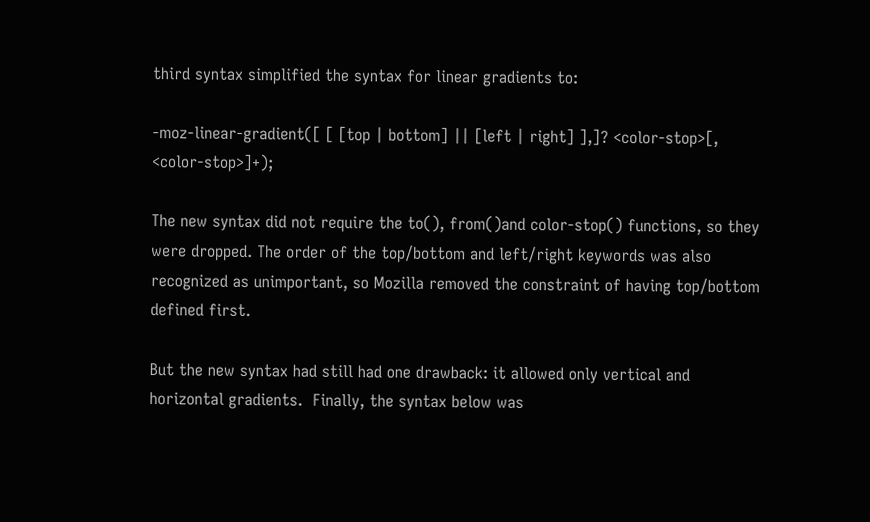third syntax simplified the syntax for linear gradients to:

-moz-linear-gradient([ [ [top | bottom] || [left | right] ],]? <color-stop>[, <color-stop>]+);

The new syntax did not require the to(), from()and color-stop() functions, so they were dropped. The order of the top/bottom and left/right keywords was also recognized as unimportant, so Mozilla removed the constraint of having top/bottom defined first.

But the new syntax had still had one drawback: it allowed only vertical and horizontal gradients.  Finally, the syntax below was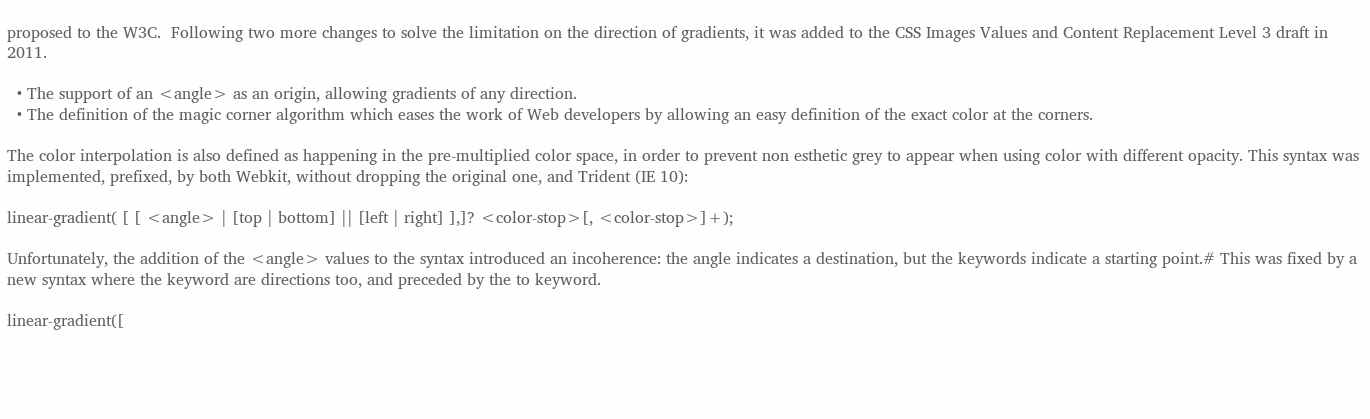proposed to the W3C.  Following two more changes to solve the limitation on the direction of gradients, it was added to the CSS Images Values and Content Replacement Level 3 draft in 2011.

  • The support of an <angle> as an origin, allowing gradients of any direction.
  • The definition of the magic corner algorithm which eases the work of Web developers by allowing an easy definition of the exact color at the corners.

The color interpolation is also defined as happening in the pre-multiplied color space, in order to prevent non esthetic grey to appear when using color with different opacity. This syntax was implemented, prefixed, by both Webkit, without dropping the original one, and Trident (IE 10):

linear-gradient( [ [ <angle> | [top | bottom] || [left | right] ],]? <color-stop>[, <color-stop>]+);

Unfortunately, the addition of the <angle> values to the syntax introduced an incoherence: the angle indicates a destination, but the keywords indicate a starting point.# This was fixed by a new syntax where the keyword are directions too, and preceded by the to keyword.

linear-gradient([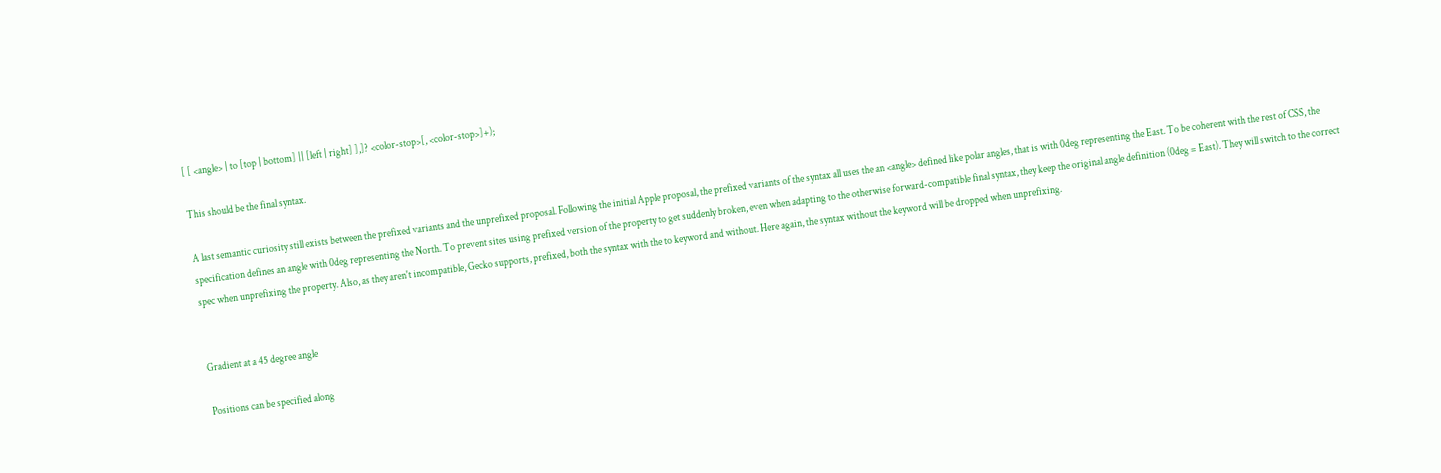[ [ <angle> | to [top | bottom] || [left | right] ],]? <color-stop>[, <color-stop>]+);

This should be the final syntax.

A last semantic curiosity still exists between the prefixed variants and the unprefixed proposal. Following the initial Apple proposal, the prefixed variants of the syntax all uses the an <angle> defined like polar angles, that is with 0deg representing the East. To be coherent with the rest of CSS, the specification defines an angle with 0deg representing the North. To prevent sites using prefixed version of the property to get suddenly broken, even when adapting to the otherwise forward-compatible final syntax, they keep the original angle definition (0deg = East). They will switch to the correct spec when unprefixing the property. Also, as they aren't incompatible, Gecko supports, prefixed, both the syntax with the to keyword and without. Here again, the syntax without the keyword will be dropped when unprefixing.


Gradient at a 45 degree angle

Positions can be specified along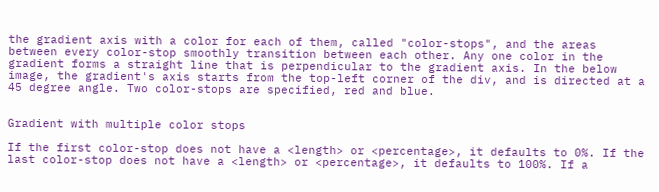the gradient axis with a color for each of them, called "color-stops", and the areas between every color-stop smoothly transition between each other. Any one color in the gradient forms a straight line that is perpendicular to the gradient axis. In the below image, the gradient's axis starts from the top-left corner of the div, and is directed at a 45 degree angle. Two color-stops are specified, red and blue.


Gradient with multiple color stops

If the first color-stop does not have a <length> or <percentage>, it defaults to 0%. If the last color-stop does not have a <length> or <percentage>, it defaults to 100%. If a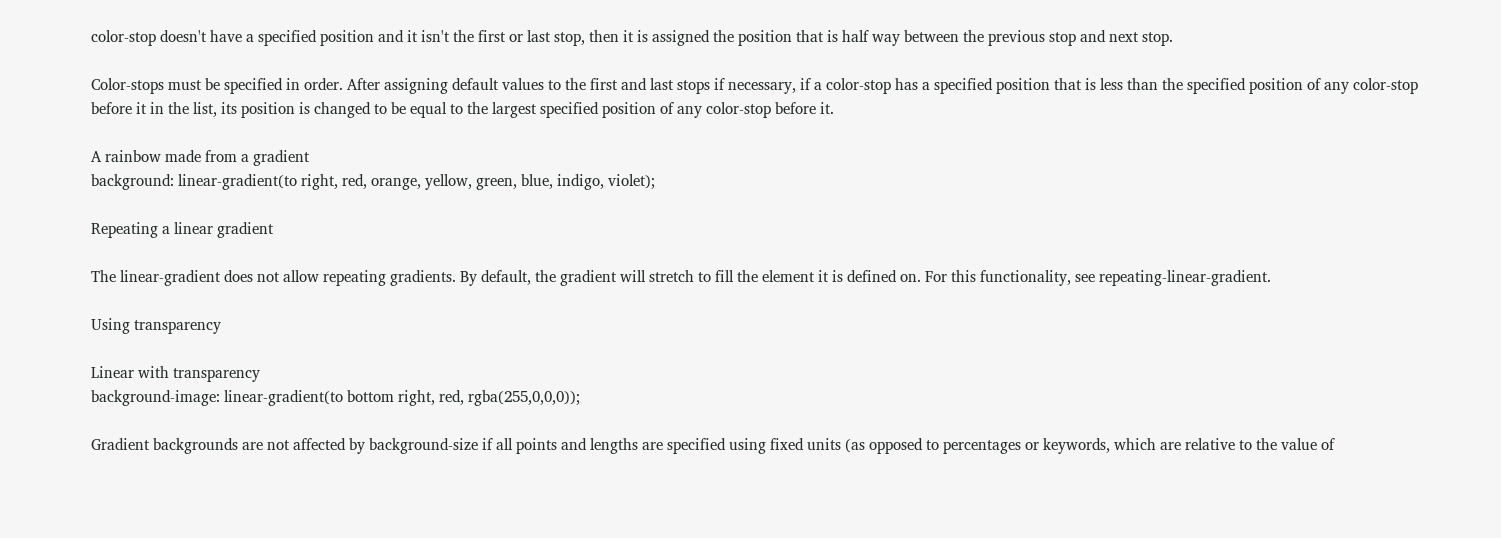color-stop doesn't have a specified position and it isn't the first or last stop, then it is assigned the position that is half way between the previous stop and next stop.

Color-stops must be specified in order. After assigning default values to the first and last stops if necessary, if a color-stop has a specified position that is less than the specified position of any color-stop before it in the list, its position is changed to be equal to the largest specified position of any color-stop before it.

A rainbow made from a gradient
background: linear-gradient(to right, red, orange, yellow, green, blue, indigo, violet);

Repeating a linear gradient

The linear-gradient does not allow repeating gradients. By default, the gradient will stretch to fill the element it is defined on. For this functionality, see repeating-linear-gradient.

Using transparency

Linear with transparency
background-image: linear-gradient(to bottom right, red, rgba(255,0,0,0));

Gradient backgrounds are not affected by background-size if all points and lengths are specified using fixed units (as opposed to percentages or keywords, which are relative to the value of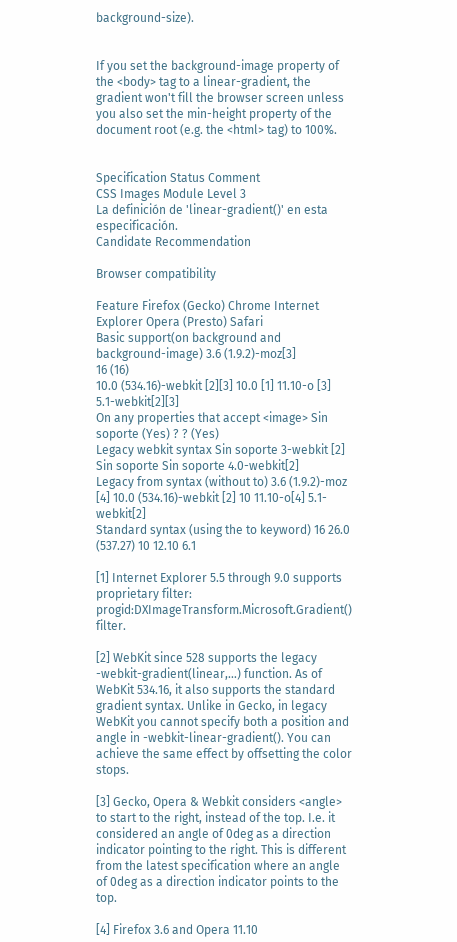background-size).


If you set the background-image property of the <body> tag to a linear-gradient, the gradient won't fill the browser screen unless you also set the min-height property of the document root (e.g. the <html> tag) to 100%.


Specification Status Comment
CSS Images Module Level 3
La definición de 'linear-gradient()' en esta especificación.
Candidate Recommendation

Browser compatibility

Feature Firefox (Gecko) Chrome Internet Explorer Opera (Presto) Safari
Basic support(on background and background-image) 3.6 (1.9.2)-moz[3]
16 (16)
10.0 (534.16)-webkit [2][3] 10.0 [1] 11.10-o [3] 5.1-webkit[2][3]
On any properties that accept <image> Sin soporte (Yes) ? ? (Yes)
Legacy webkit syntax Sin soporte 3-webkit [2] Sin soporte Sin soporte 4.0-webkit[2]
Legacy from syntax (without to) 3.6 (1.9.2)-moz [4] 10.0 (534.16)-webkit [2] 10 11.10-o[4] 5.1-webkit[2]
Standard syntax (using the to keyword) 16 26.0 (537.27) 10 12.10 6.1

[1] Internet Explorer 5.5 through 9.0 supports proprietary filter: progid:DXImageTransform.Microsoft.Gradient() filter.

[2] WebKit since 528 supports the legacy -webkit-gradient(linear,…) function. As of WebKit 534.16, it also supports the standard gradient syntax. Unlike in Gecko, in legacy WebKit you cannot specify both a position and angle in -webkit-linear-gradient(). You can achieve the same effect by offsetting the color stops.

[3] Gecko, Opera & Webkit considers <angle> to start to the right, instead of the top. I.e. it considered an angle of 0deg as a direction indicator pointing to the right. This is different from the latest specification where an angle of 0deg as a direction indicator points to the top.

[4] Firefox 3.6 and Opera 11.10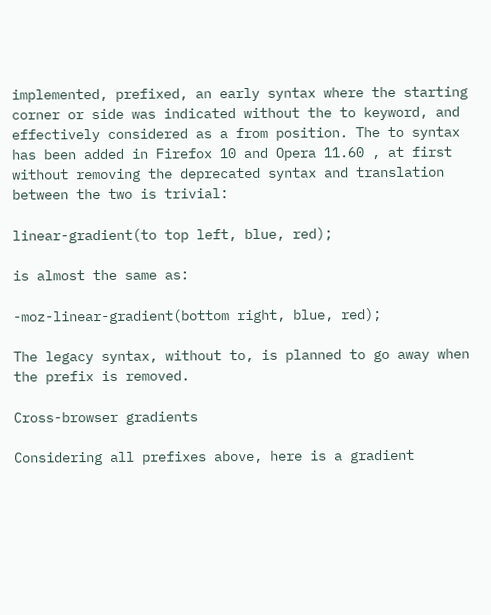implemented, prefixed, an early syntax where the starting corner or side was indicated without the to keyword, and effectively considered as a from position. The to syntax has been added in Firefox 10 and Opera 11.60 , at first without removing the deprecated syntax and translation between the two is trivial:

linear-gradient(to top left, blue, red);

is almost the same as:

-moz-linear-gradient(bottom right, blue, red);

The legacy syntax, without to, is planned to go away when the prefix is removed.

Cross-browser gradients

Considering all prefixes above, here is a gradient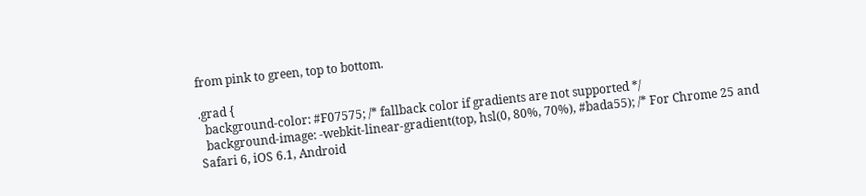from pink to green, top to bottom.

.grad {
  background-color: #F07575; /* fallback color if gradients are not supported */
  background-image: -webkit-linear-gradient(top, hsl(0, 80%, 70%), #bada55); /* For Chrome 25 and Safari 6, iOS 6.1, Android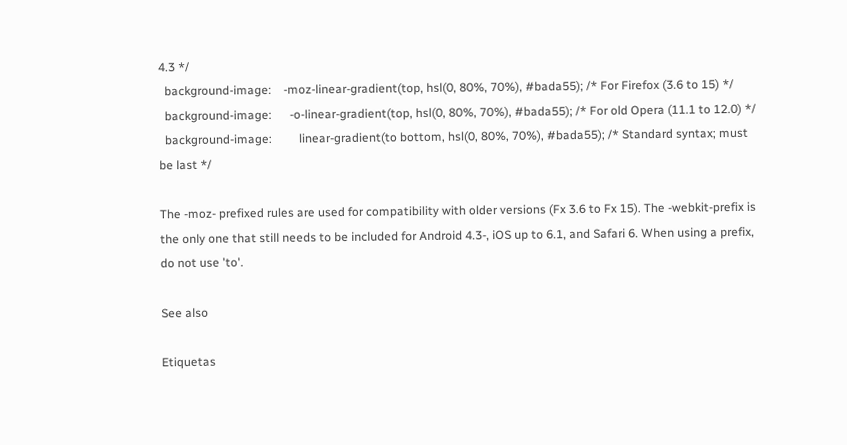4.3 */
  background-image:    -moz-linear-gradient(top, hsl(0, 80%, 70%), #bada55); /* For Firefox (3.6 to 15) */
  background-image:      -o-linear-gradient(top, hsl(0, 80%, 70%), #bada55); /* For old Opera (11.1 to 12.0) */
  background-image:         linear-gradient(to bottom, hsl(0, 80%, 70%), #bada55); /* Standard syntax; must be last */

The -moz- prefixed rules are used for compatibility with older versions (Fx 3.6 to Fx 15). The -webkit-prefix is the only one that still needs to be included for Android 4.3-, iOS up to 6.1, and Safari 6. When using a prefix, do not use 'to'.

See also

Etiquetas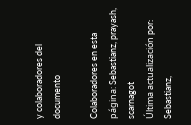y colaboradores del documento

Colaboradores en esta página: Sebastianz, prayash, scarnagot
Última actualización por: Sebastianz,